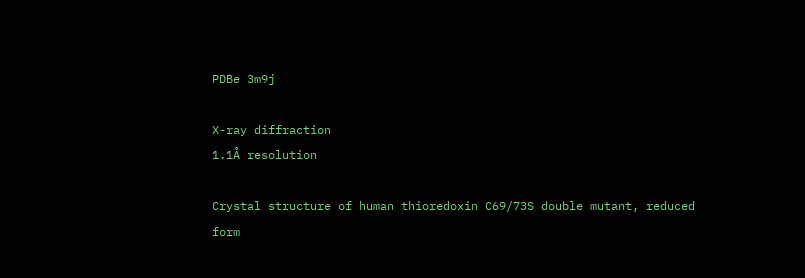PDBe 3m9j

X-ray diffraction
1.1Å resolution

Crystal structure of human thioredoxin C69/73S double mutant, reduced form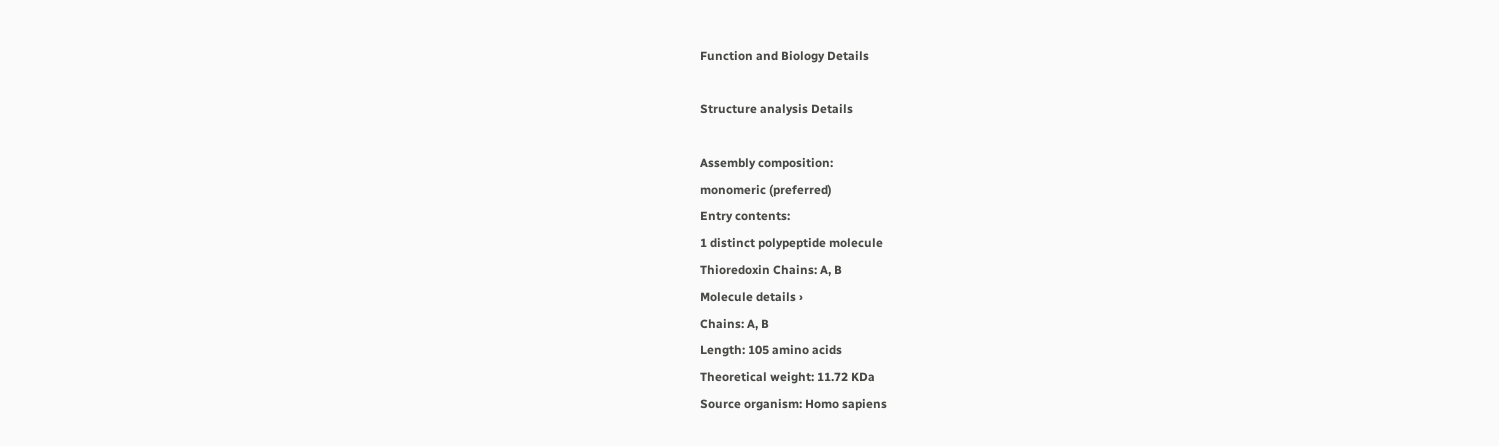Function and Biology Details

Structure analysis Details

Assembly composition:
monomeric (preferred)
Entry contents:
1 distinct polypeptide molecule
Thioredoxin Chains: A, B
Molecule details ›
Chains: A, B
Length: 105 amino acids
Theoretical weight: 11.72 KDa
Source organism: Homo sapiens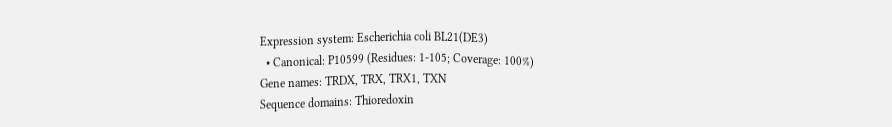Expression system: Escherichia coli BL21(DE3)
  • Canonical: P10599 (Residues: 1-105; Coverage: 100%)
Gene names: TRDX, TRX, TRX1, TXN
Sequence domains: Thioredoxin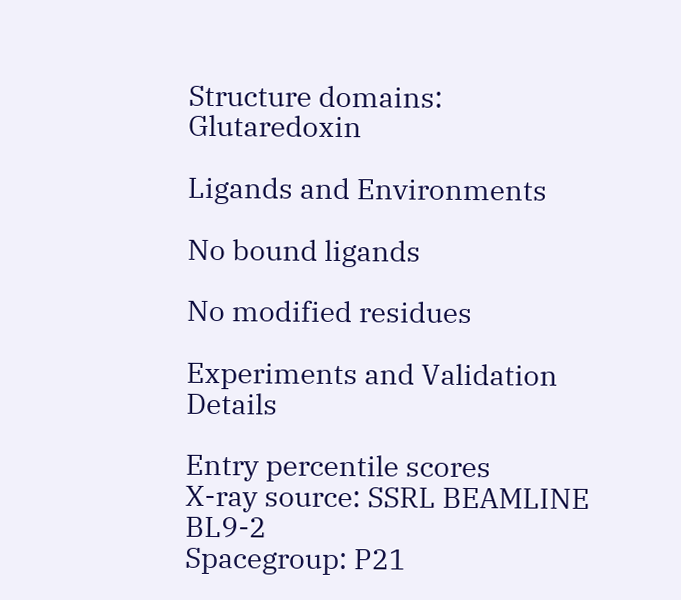Structure domains: Glutaredoxin

Ligands and Environments

No bound ligands

No modified residues

Experiments and Validation Details

Entry percentile scores
X-ray source: SSRL BEAMLINE BL9-2
Spacegroup: P21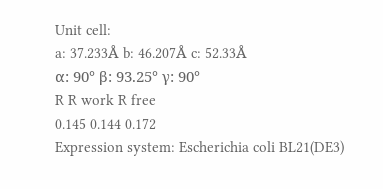Unit cell:
a: 37.233Å b: 46.207Å c: 52.33Å
α: 90° β: 93.25° γ: 90°
R R work R free
0.145 0.144 0.172
Expression system: Escherichia coli BL21(DE3)